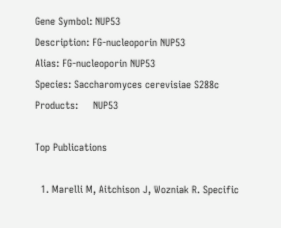Gene Symbol: NUP53
Description: FG-nucleoporin NUP53
Alias: FG-nucleoporin NUP53
Species: Saccharomyces cerevisiae S288c
Products:     NUP53

Top Publications

  1. Marelli M, Aitchison J, Wozniak R. Specific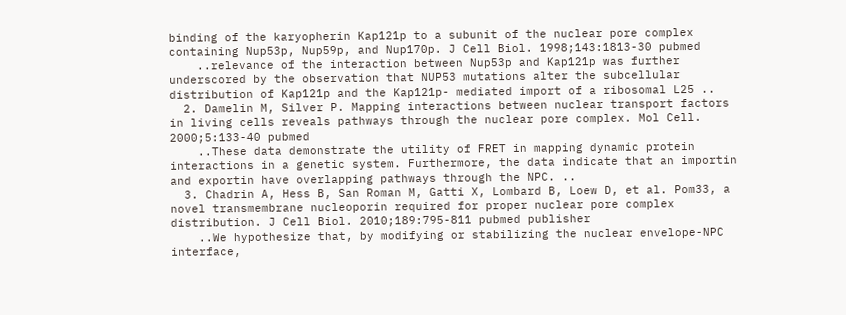binding of the karyopherin Kap121p to a subunit of the nuclear pore complex containing Nup53p, Nup59p, and Nup170p. J Cell Biol. 1998;143:1813-30 pubmed
    ..relevance of the interaction between Nup53p and Kap121p was further underscored by the observation that NUP53 mutations alter the subcellular distribution of Kap121p and the Kap121p- mediated import of a ribosomal L25 ..
  2. Damelin M, Silver P. Mapping interactions between nuclear transport factors in living cells reveals pathways through the nuclear pore complex. Mol Cell. 2000;5:133-40 pubmed
    ..These data demonstrate the utility of FRET in mapping dynamic protein interactions in a genetic system. Furthermore, the data indicate that an importin and exportin have overlapping pathways through the NPC. ..
  3. Chadrin A, Hess B, San Roman M, Gatti X, Lombard B, Loew D, et al. Pom33, a novel transmembrane nucleoporin required for proper nuclear pore complex distribution. J Cell Biol. 2010;189:795-811 pubmed publisher
    ..We hypothesize that, by modifying or stabilizing the nuclear envelope-NPC interface,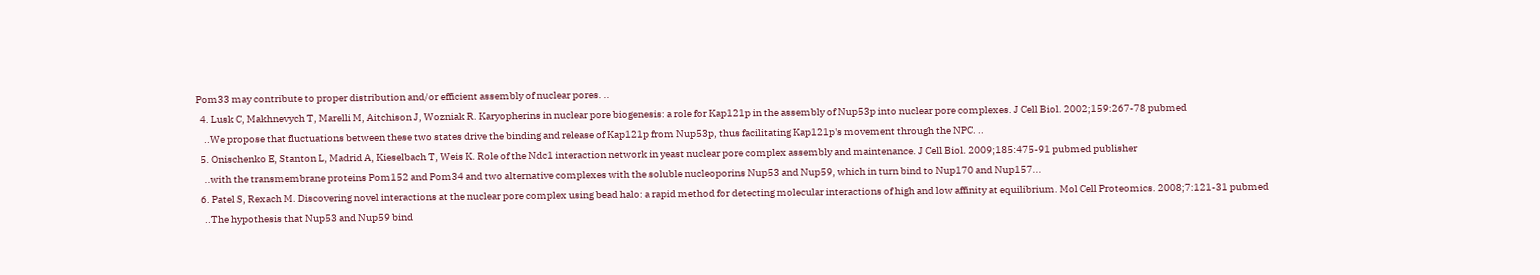Pom33 may contribute to proper distribution and/or efficient assembly of nuclear pores. ..
  4. Lusk C, Makhnevych T, Marelli M, Aitchison J, Wozniak R. Karyopherins in nuclear pore biogenesis: a role for Kap121p in the assembly of Nup53p into nuclear pore complexes. J Cell Biol. 2002;159:267-78 pubmed
    ..We propose that fluctuations between these two states drive the binding and release of Kap121p from Nup53p, thus facilitating Kap121p's movement through the NPC. ..
  5. Onischenko E, Stanton L, Madrid A, Kieselbach T, Weis K. Role of the Ndc1 interaction network in yeast nuclear pore complex assembly and maintenance. J Cell Biol. 2009;185:475-91 pubmed publisher
    ..with the transmembrane proteins Pom152 and Pom34 and two alternative complexes with the soluble nucleoporins Nup53 and Nup59, which in turn bind to Nup170 and Nup157...
  6. Patel S, Rexach M. Discovering novel interactions at the nuclear pore complex using bead halo: a rapid method for detecting molecular interactions of high and low affinity at equilibrium. Mol Cell Proteomics. 2008;7:121-31 pubmed
    ..The hypothesis that Nup53 and Nup59 bind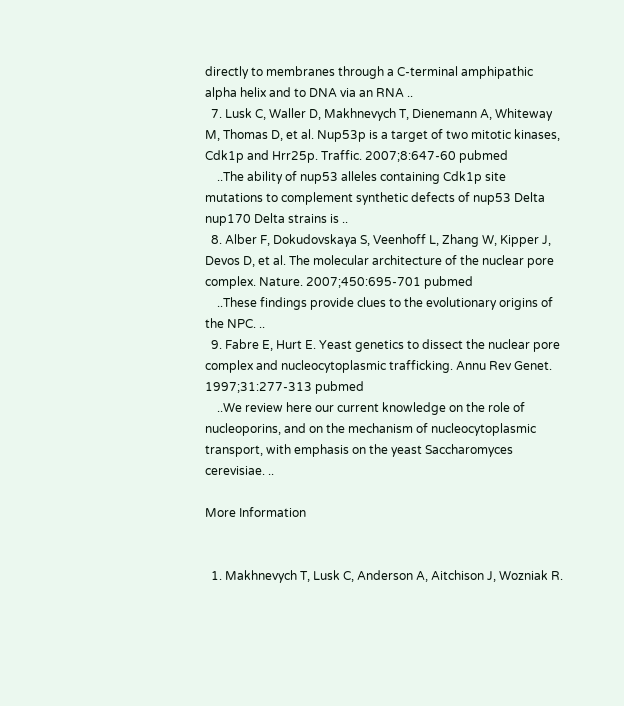directly to membranes through a C-terminal amphipathic alpha helix and to DNA via an RNA ..
  7. Lusk C, Waller D, Makhnevych T, Dienemann A, Whiteway M, Thomas D, et al. Nup53p is a target of two mitotic kinases, Cdk1p and Hrr25p. Traffic. 2007;8:647-60 pubmed
    ..The ability of nup53 alleles containing Cdk1p site mutations to complement synthetic defects of nup53 Delta nup170 Delta strains is ..
  8. Alber F, Dokudovskaya S, Veenhoff L, Zhang W, Kipper J, Devos D, et al. The molecular architecture of the nuclear pore complex. Nature. 2007;450:695-701 pubmed
    ..These findings provide clues to the evolutionary origins of the NPC. ..
  9. Fabre E, Hurt E. Yeast genetics to dissect the nuclear pore complex and nucleocytoplasmic trafficking. Annu Rev Genet. 1997;31:277-313 pubmed
    ..We review here our current knowledge on the role of nucleoporins, and on the mechanism of nucleocytoplasmic transport, with emphasis on the yeast Saccharomyces cerevisiae. ..

More Information


  1. Makhnevych T, Lusk C, Anderson A, Aitchison J, Wozniak R.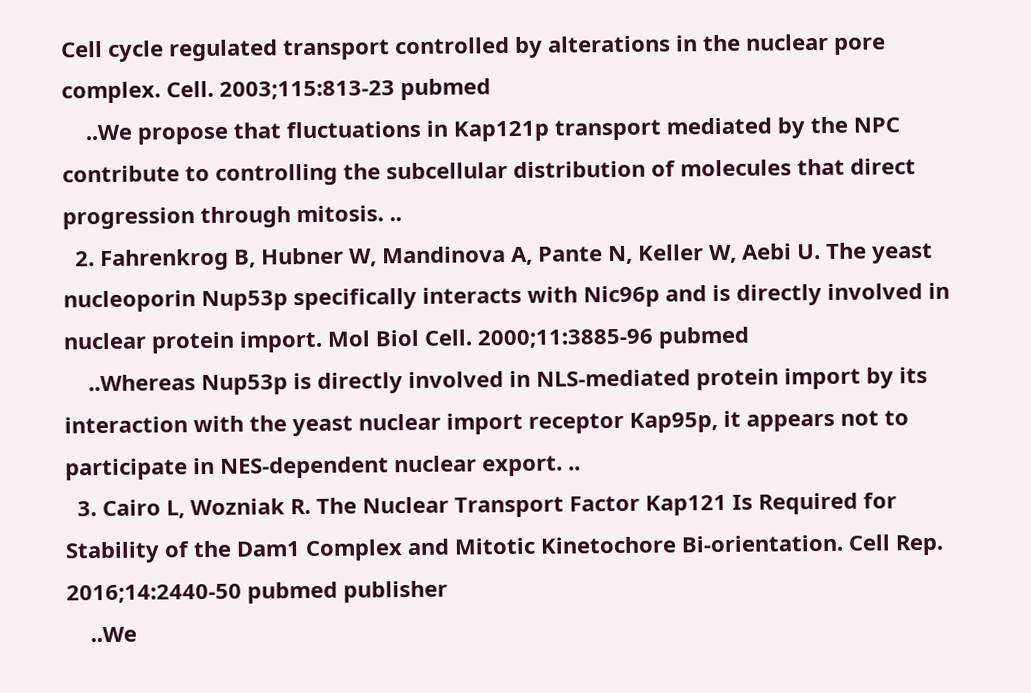Cell cycle regulated transport controlled by alterations in the nuclear pore complex. Cell. 2003;115:813-23 pubmed
    ..We propose that fluctuations in Kap121p transport mediated by the NPC contribute to controlling the subcellular distribution of molecules that direct progression through mitosis. ..
  2. Fahrenkrog B, Hubner W, Mandinova A, Pante N, Keller W, Aebi U. The yeast nucleoporin Nup53p specifically interacts with Nic96p and is directly involved in nuclear protein import. Mol Biol Cell. 2000;11:3885-96 pubmed
    ..Whereas Nup53p is directly involved in NLS-mediated protein import by its interaction with the yeast nuclear import receptor Kap95p, it appears not to participate in NES-dependent nuclear export. ..
  3. Cairo L, Wozniak R. The Nuclear Transport Factor Kap121 Is Required for Stability of the Dam1 Complex and Mitotic Kinetochore Bi-orientation. Cell Rep. 2016;14:2440-50 pubmed publisher
    ..We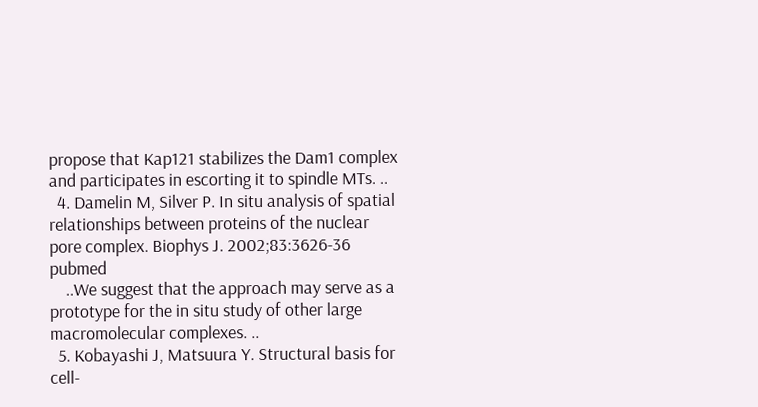propose that Kap121 stabilizes the Dam1 complex and participates in escorting it to spindle MTs. ..
  4. Damelin M, Silver P. In situ analysis of spatial relationships between proteins of the nuclear pore complex. Biophys J. 2002;83:3626-36 pubmed
    ..We suggest that the approach may serve as a prototype for the in situ study of other large macromolecular complexes. ..
  5. Kobayashi J, Matsuura Y. Structural basis for cell-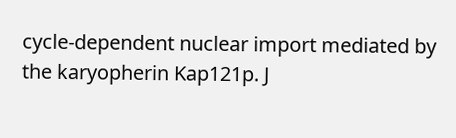cycle-dependent nuclear import mediated by the karyopherin Kap121p. J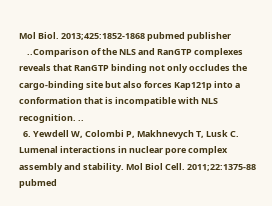Mol Biol. 2013;425:1852-1868 pubmed publisher
    ..Comparison of the NLS and RanGTP complexes reveals that RanGTP binding not only occludes the cargo-binding site but also forces Kap121p into a conformation that is incompatible with NLS recognition. ..
  6. Yewdell W, Colombi P, Makhnevych T, Lusk C. Lumenal interactions in nuclear pore complex assembly and stability. Mol Biol Cell. 2011;22:1375-88 pubmed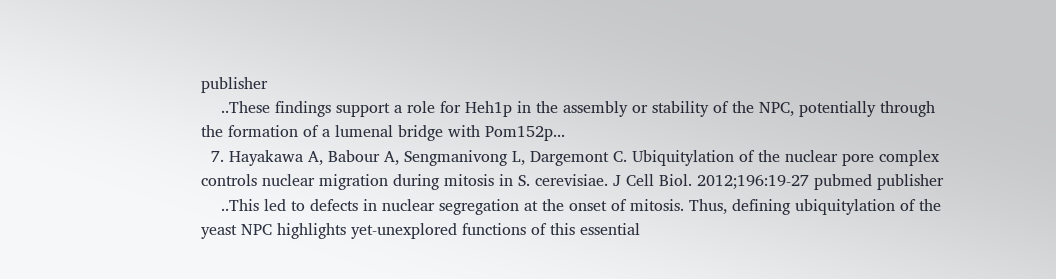publisher
    ..These findings support a role for Heh1p in the assembly or stability of the NPC, potentially through the formation of a lumenal bridge with Pom152p...
  7. Hayakawa A, Babour A, Sengmanivong L, Dargemont C. Ubiquitylation of the nuclear pore complex controls nuclear migration during mitosis in S. cerevisiae. J Cell Biol. 2012;196:19-27 pubmed publisher
    ..This led to defects in nuclear segregation at the onset of mitosis. Thus, defining ubiquitylation of the yeast NPC highlights yet-unexplored functions of this essential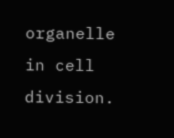organelle in cell division.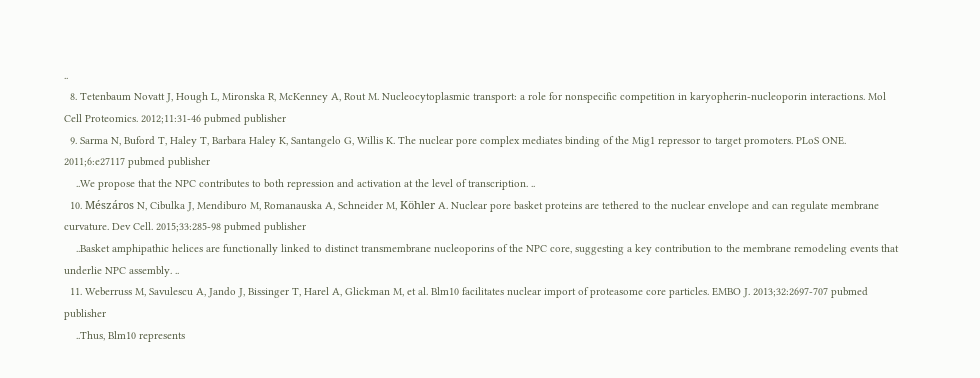..
  8. Tetenbaum Novatt J, Hough L, Mironska R, McKenney A, Rout M. Nucleocytoplasmic transport: a role for nonspecific competition in karyopherin-nucleoporin interactions. Mol Cell Proteomics. 2012;11:31-46 pubmed publisher
  9. Sarma N, Buford T, Haley T, Barbara Haley K, Santangelo G, Willis K. The nuclear pore complex mediates binding of the Mig1 repressor to target promoters. PLoS ONE. 2011;6:e27117 pubmed publisher
    ..We propose that the NPC contributes to both repression and activation at the level of transcription. ..
  10. Mészáros N, Cibulka J, Mendiburo M, Romanauska A, Schneider M, Köhler A. Nuclear pore basket proteins are tethered to the nuclear envelope and can regulate membrane curvature. Dev Cell. 2015;33:285-98 pubmed publisher
    ..Basket amphipathic helices are functionally linked to distinct transmembrane nucleoporins of the NPC core, suggesting a key contribution to the membrane remodeling events that underlie NPC assembly. ..
  11. Weberruss M, Savulescu A, Jando J, Bissinger T, Harel A, Glickman M, et al. Blm10 facilitates nuclear import of proteasome core particles. EMBO J. 2013;32:2697-707 pubmed publisher
    ..Thus, Blm10 represents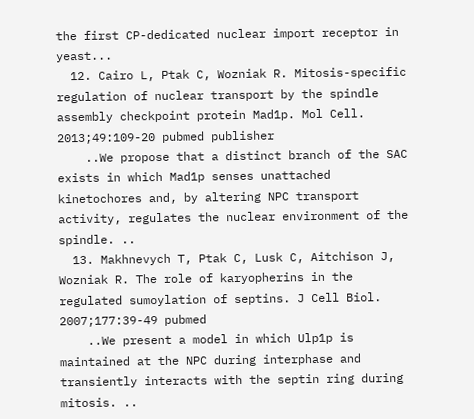the first CP-dedicated nuclear import receptor in yeast...
  12. Cairo L, Ptak C, Wozniak R. Mitosis-specific regulation of nuclear transport by the spindle assembly checkpoint protein Mad1p. Mol Cell. 2013;49:109-20 pubmed publisher
    ..We propose that a distinct branch of the SAC exists in which Mad1p senses unattached kinetochores and, by altering NPC transport activity, regulates the nuclear environment of the spindle. ..
  13. Makhnevych T, Ptak C, Lusk C, Aitchison J, Wozniak R. The role of karyopherins in the regulated sumoylation of septins. J Cell Biol. 2007;177:39-49 pubmed
    ..We present a model in which Ulp1p is maintained at the NPC during interphase and transiently interacts with the septin ring during mitosis. ..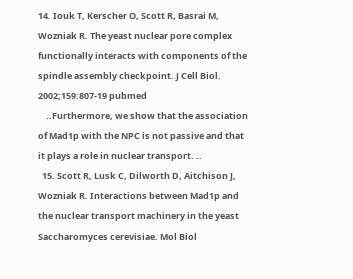14. Iouk T, Kerscher O, Scott R, Basrai M, Wozniak R. The yeast nuclear pore complex functionally interacts with components of the spindle assembly checkpoint. J Cell Biol. 2002;159:807-19 pubmed
    ..Furthermore, we show that the association of Mad1p with the NPC is not passive and that it plays a role in nuclear transport. ..
  15. Scott R, Lusk C, Dilworth D, Aitchison J, Wozniak R. Interactions between Mad1p and the nuclear transport machinery in the yeast Saccharomyces cerevisiae. Mol Biol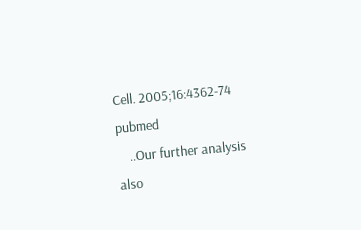Cell. 2005;16:4362-74 pubmed
    ..Our further analysis also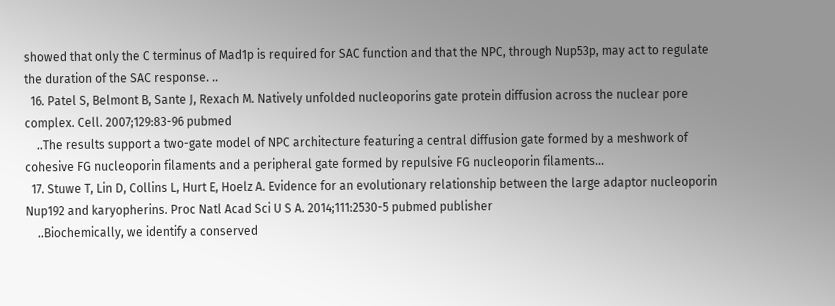showed that only the C terminus of Mad1p is required for SAC function and that the NPC, through Nup53p, may act to regulate the duration of the SAC response. ..
  16. Patel S, Belmont B, Sante J, Rexach M. Natively unfolded nucleoporins gate protein diffusion across the nuclear pore complex. Cell. 2007;129:83-96 pubmed
    ..The results support a two-gate model of NPC architecture featuring a central diffusion gate formed by a meshwork of cohesive FG nucleoporin filaments and a peripheral gate formed by repulsive FG nucleoporin filaments...
  17. Stuwe T, Lin D, Collins L, Hurt E, Hoelz A. Evidence for an evolutionary relationship between the large adaptor nucleoporin Nup192 and karyopherins. Proc Natl Acad Sci U S A. 2014;111:2530-5 pubmed publisher
    ..Biochemically, we identify a conserved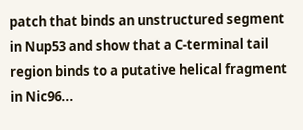patch that binds an unstructured segment in Nup53 and show that a C-terminal tail region binds to a putative helical fragment in Nic96...